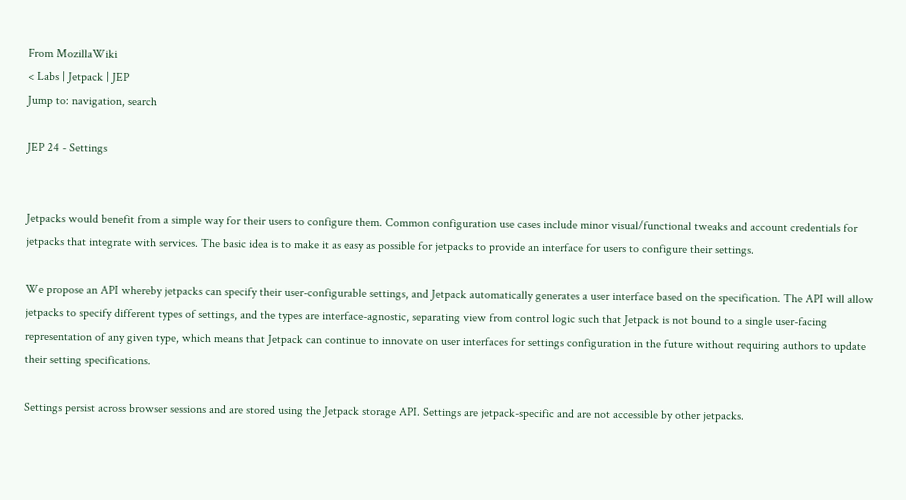From MozillaWiki
< Labs | Jetpack | JEP
Jump to: navigation, search

JEP 24 - Settings


Jetpacks would benefit from a simple way for their users to configure them. Common configuration use cases include minor visual/functional tweaks and account credentials for jetpacks that integrate with services. The basic idea is to make it as easy as possible for jetpacks to provide an interface for users to configure their settings.

We propose an API whereby jetpacks can specify their user-configurable settings, and Jetpack automatically generates a user interface based on the specification. The API will allow jetpacks to specify different types of settings, and the types are interface-agnostic, separating view from control logic such that Jetpack is not bound to a single user-facing representation of any given type, which means that Jetpack can continue to innovate on user interfaces for settings configuration in the future without requiring authors to update their setting specifications.

Settings persist across browser sessions and are stored using the Jetpack storage API. Settings are jetpack-specific and are not accessible by other jetpacks.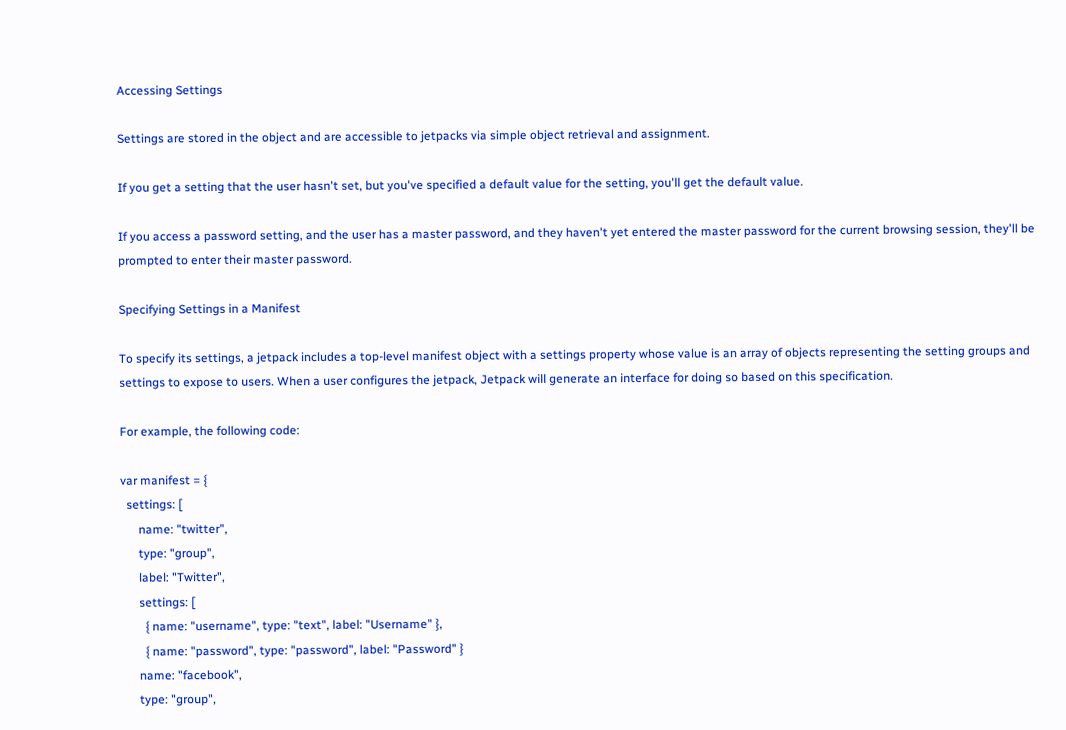Accessing Settings

Settings are stored in the object and are accessible to jetpacks via simple object retrieval and assignment.

If you get a setting that the user hasn't set, but you've specified a default value for the setting, you'll get the default value.

If you access a password setting, and the user has a master password, and they haven't yet entered the master password for the current browsing session, they'll be prompted to enter their master password.

Specifying Settings in a Manifest

To specify its settings, a jetpack includes a top-level manifest object with a settings property whose value is an array of objects representing the setting groups and settings to expose to users. When a user configures the jetpack, Jetpack will generate an interface for doing so based on this specification.

For example, the following code:

var manifest = {
  settings: [
      name: "twitter",
      type: "group",
      label: "Twitter",
      settings: [
        { name: "username", type: "text", label: "Username" },
        { name: "password", type: "password", label: "Password" }
      name: "facebook",
      type: "group",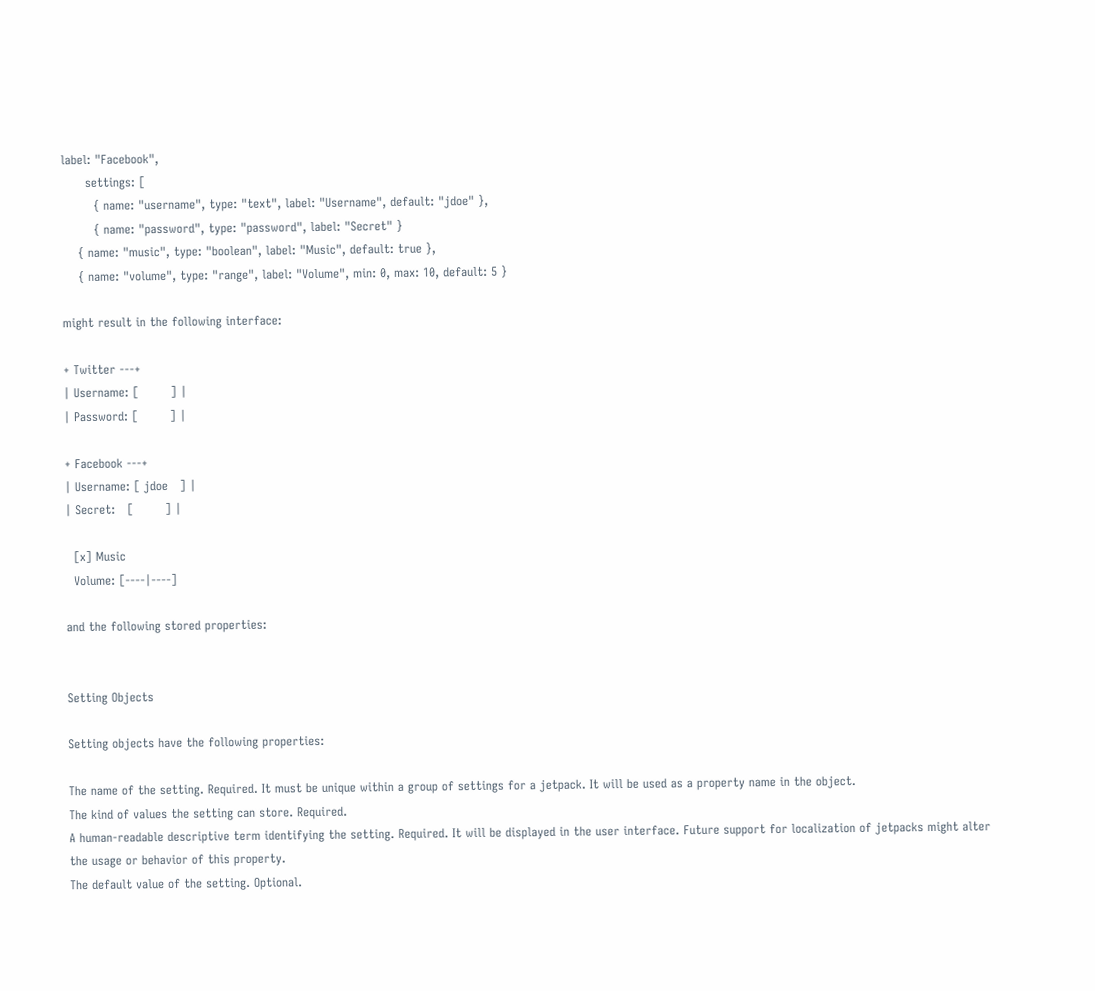label: "Facebook",
      settings: [
        { name: "username", type: "text", label: "Username", default: "jdoe" },
        { name: "password", type: "password", label: "Secret" }
    { name: "music", type: "boolean", label: "Music", default: true },
    { name: "volume", type: "range", label: "Volume", min: 0, max: 10, default: 5 }

might result in the following interface:

+ Twitter ---+
| Username: [        ] |
| Password: [        ] |

+ Facebook ---+
| Username: [ jdoe   ] |
| Secret:   [        ] |

  [x] Music
  Volume: [----|----]

and the following stored properties:


Setting Objects

Setting objects have the following properties:

The name of the setting. Required. It must be unique within a group of settings for a jetpack. It will be used as a property name in the object.
The kind of values the setting can store. Required.
A human-readable descriptive term identifying the setting. Required. It will be displayed in the user interface. Future support for localization of jetpacks might alter the usage or behavior of this property.
The default value of the setting. Optional.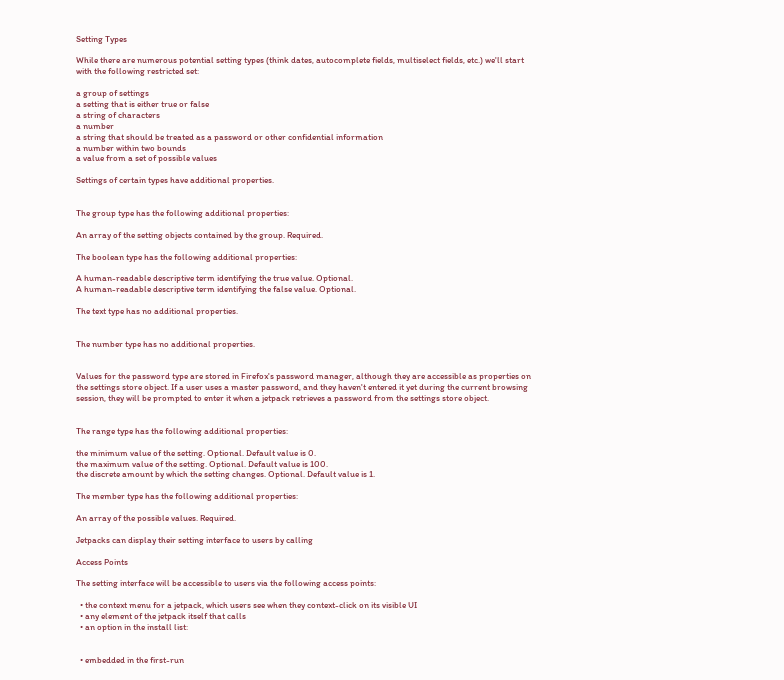Setting Types

While there are numerous potential setting types (think dates, autocomplete fields, multiselect fields, etc.) we'll start with the following restricted set:

a group of settings
a setting that is either true or false
a string of characters
a number
a string that should be treated as a password or other confidential information
a number within two bounds
a value from a set of possible values

Settings of certain types have additional properties.


The group type has the following additional properties:

An array of the setting objects contained by the group. Required.

The boolean type has the following additional properties:

A human-readable descriptive term identifying the true value. Optional.
A human-readable descriptive term identifying the false value. Optional.

The text type has no additional properties.


The number type has no additional properties.


Values for the password type are stored in Firefox's password manager, although they are accessible as properties on the settings store object. If a user uses a master password, and they haven't entered it yet during the current browsing session, they will be prompted to enter it when a jetpack retrieves a password from the settings store object.


The range type has the following additional properties:

the minimum value of the setting. Optional. Default value is 0.
the maximum value of the setting. Optional. Default value is 100.
the discrete amount by which the setting changes. Optional. Default value is 1.

The member type has the following additional properties:

An array of the possible values. Required.

Jetpacks can display their setting interface to users by calling

Access Points

The setting interface will be accessible to users via the following access points:

  • the context menu for a jetpack, which users see when they context-click on its visible UI
  • any element of the jetpack itself that calls
  • an option in the install list:


  • embedded in the first-run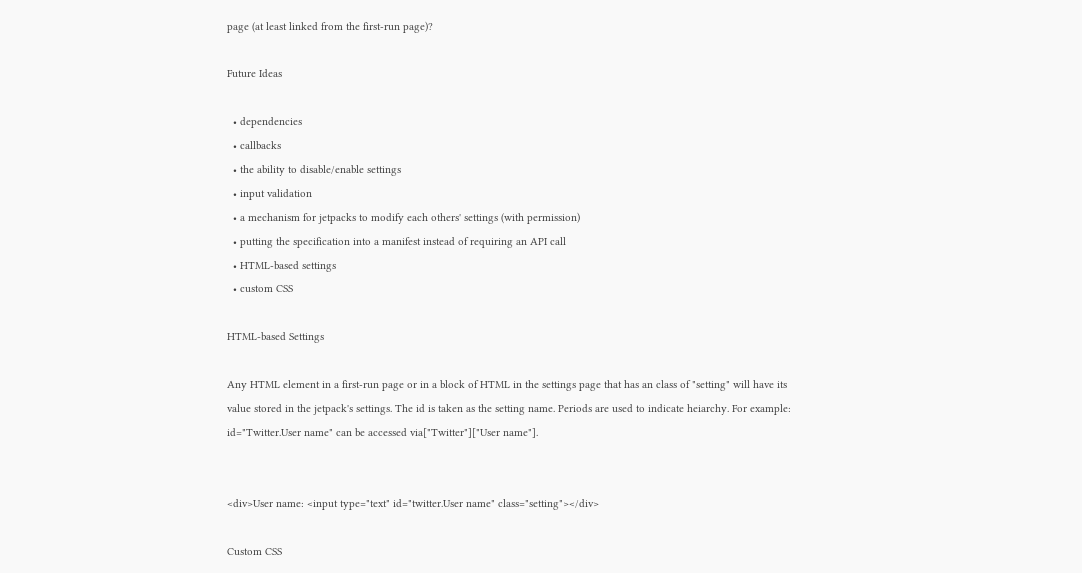page (at least linked from the first-run page)?

Future Ideas

  • dependencies
  • callbacks
  • the ability to disable/enable settings
  • input validation
  • a mechanism for jetpacks to modify each others' settings (with permission)
  • putting the specification into a manifest instead of requiring an API call
  • HTML-based settings
  • custom CSS

HTML-based Settings

Any HTML element in a first-run page or in a block of HTML in the settings page that has an class of "setting" will have its value stored in the jetpack's settings. The id is taken as the setting name. Periods are used to indicate heiarchy. For example: id="Twitter.User name" can be accessed via["Twitter"]["User name"].


<div>User name: <input type="text" id="twitter.User name" class="setting"></div>

Custom CSS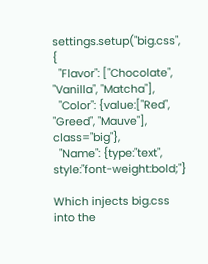settings.setup("big.css", {
  "Flavor": ["Chocolate", "Vanilla", "Matcha"],
  "Color": {value:["Red", "Greed", "Mauve"], class="big"},
  "Name": {type:"text", style:"font-weight:bold;"}

Which injects big.css into the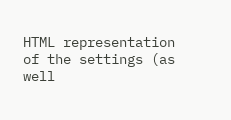HTML representation of the settings (as well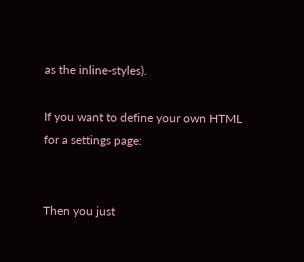as the inline-styles).

If you want to define your own HTML for a settings page:


Then you just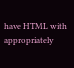have HTML with appropriately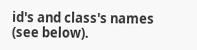id's and class's names (see below).